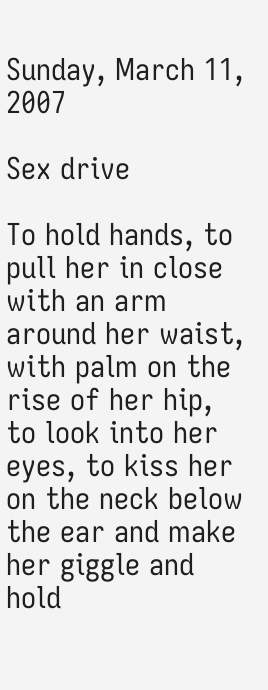Sunday, March 11, 2007

Sex drive

To hold hands, to pull her in close with an arm around her waist, with palm on the rise of her hip, to look into her eyes, to kiss her on the neck below the ear and make her giggle and hold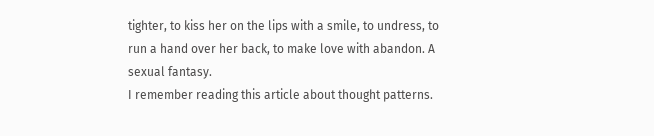tighter, to kiss her on the lips with a smile, to undress, to run a hand over her back, to make love with abandon. A sexual fantasy.
I remember reading this article about thought patterns.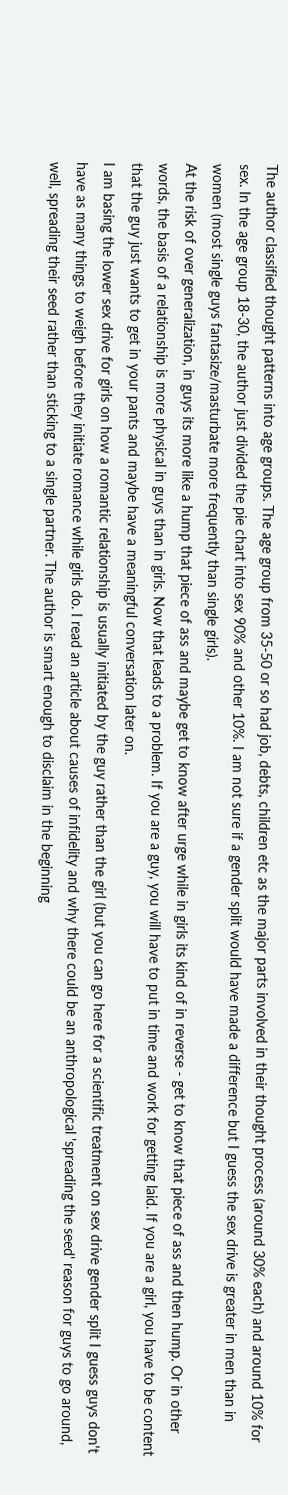The author classified thought patterns into age groups. The age group from 35-50 or so had job, debts, children etc as the major parts involved in their thought process (around 30% each) and around 10% for sex. In the age group 18-30, the author just divided the pie chart into sex 90% and other 10%. I am not sure if a gender split would have made a difference but I guess the sex drive is greater in men than in women (most single guys fantasize/masturbate more frequently than single girls).
At the risk of over generalization, in guys its more like a hump that piece of ass and maybe get to know after urge while in girls its kind of in reverse - get to know that piece of ass and then hump. Or in other words, the basis of a relationship is more physical in guys than in girls. Now that leads to a problem. If you are a guy, you will have to put in time and work for getting laid. If you are a girl, you have to be content that the guy just wants to get in your pants and maybe have a meaningful conversation later on.
I am basing the lower sex drive for girls on how a romantic relationship is usually initiated by the guy rather than the girl (but you can go here for a scientific treatment on sex drive gender split I guess guys don't have as many things to weigh before they initiate romance while girls do. I read an article about causes of infidelity and why there could be an anthropological 'spreading the seed' reason for guys to go around, well, spreading their seed rather than sticking to a single partner. The author is smart enough to disclaim in the beginning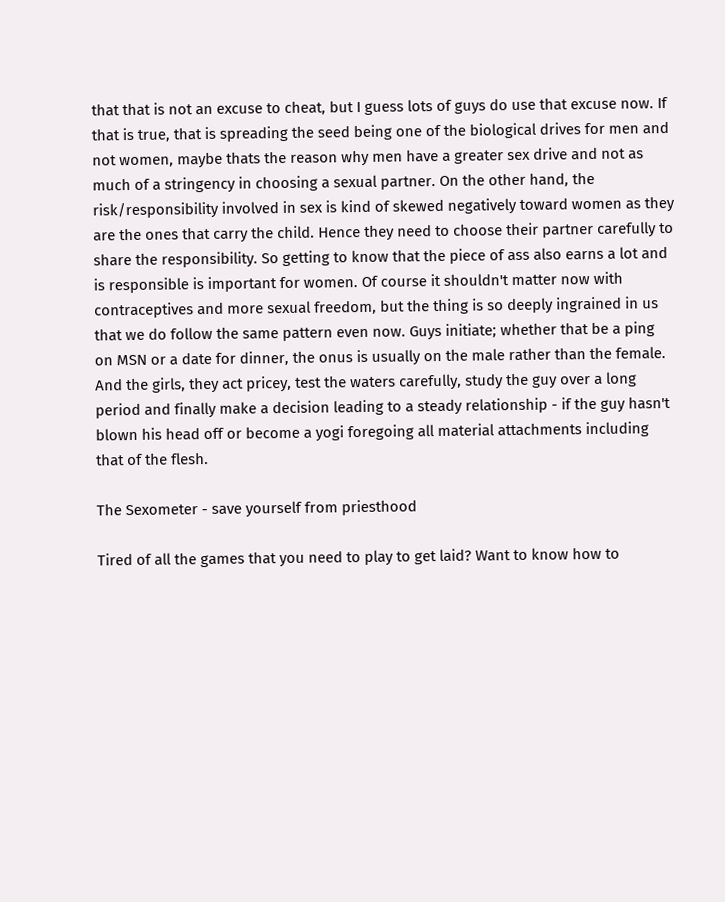that that is not an excuse to cheat, but I guess lots of guys do use that excuse now. If that is true, that is spreading the seed being one of the biological drives for men and not women, maybe thats the reason why men have a greater sex drive and not as much of a stringency in choosing a sexual partner. On the other hand, the risk/responsibility involved in sex is kind of skewed negatively toward women as they are the ones that carry the child. Hence they need to choose their partner carefully to share the responsibility. So getting to know that the piece of ass also earns a lot and is responsible is important for women. Of course it shouldn't matter now with contraceptives and more sexual freedom, but the thing is so deeply ingrained in us that we do follow the same pattern even now. Guys initiate; whether that be a ping on MSN or a date for dinner, the onus is usually on the male rather than the female. And the girls, they act pricey, test the waters carefully, study the guy over a long period and finally make a decision leading to a steady relationship - if the guy hasn't blown his head off or become a yogi foregoing all material attachments including that of the flesh.

The Sexometer - save yourself from priesthood

Tired of all the games that you need to play to get laid? Want to know how to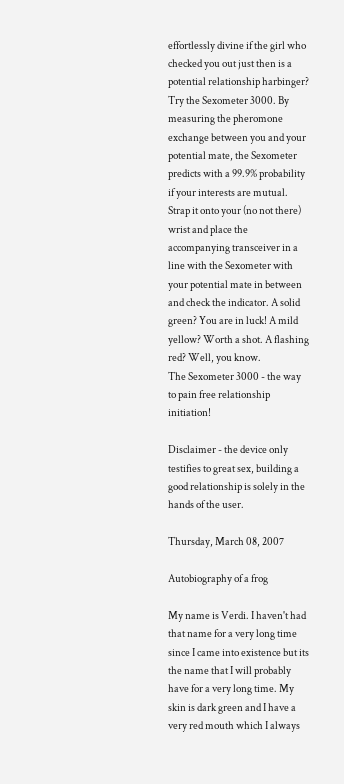effortlessly divine if the girl who checked you out just then is a potential relationship harbinger? Try the Sexometer 3000. By measuring the pheromone exchange between you and your potential mate, the Sexometer predicts with a 99.9% probability if your interests are mutual. Strap it onto your (no not there) wrist and place the accompanying transceiver in a line with the Sexometer with your potential mate in between and check the indicator. A solid green? You are in luck! A mild yellow? Worth a shot. A flashing red? Well, you know.
The Sexometer 3000 - the way to pain free relationship initiation!

Disclaimer - the device only testifies to great sex, building a good relationship is solely in the hands of the user.

Thursday, March 08, 2007

Autobiography of a frog

My name is Verdi. I haven't had that name for a very long time since I came into existence but its the name that I will probably have for a very long time. My skin is dark green and I have a very red mouth which I always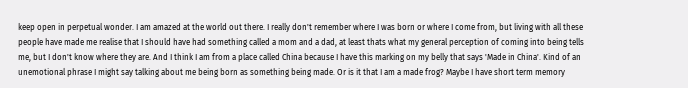keep open in perpetual wonder. I am amazed at the world out there. I really don't remember where I was born or where I come from, but living with all these people have made me realise that I should have had something called a mom and a dad, at least thats what my general perception of coming into being tells me, but I don't know where they are. And I think I am from a place called China because I have this marking on my belly that says 'Made in China'. Kind of an unemotional phrase I might say talking about me being born as something being made. Or is it that I am a made frog? Maybe I have short term memory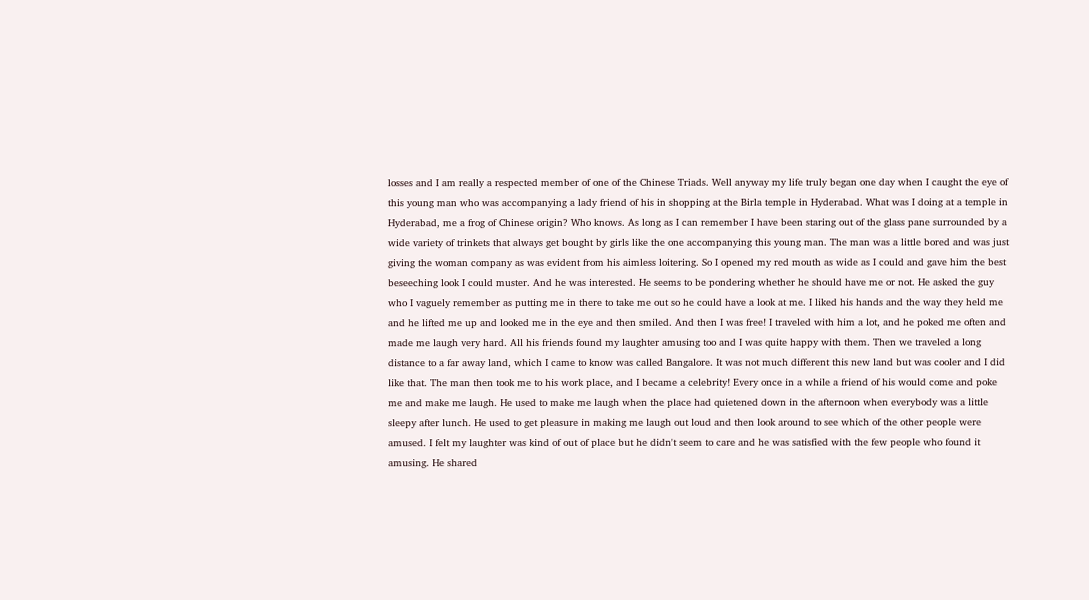losses and I am really a respected member of one of the Chinese Triads. Well anyway my life truly began one day when I caught the eye of this young man who was accompanying a lady friend of his in shopping at the Birla temple in Hyderabad. What was I doing at a temple in Hyderabad, me a frog of Chinese origin? Who knows. As long as I can remember I have been staring out of the glass pane surrounded by a wide variety of trinkets that always get bought by girls like the one accompanying this young man. The man was a little bored and was just giving the woman company as was evident from his aimless loitering. So I opened my red mouth as wide as I could and gave him the best beseeching look I could muster. And he was interested. He seems to be pondering whether he should have me or not. He asked the guy who I vaguely remember as putting me in there to take me out so he could have a look at me. I liked his hands and the way they held me and he lifted me up and looked me in the eye and then smiled. And then I was free! I traveled with him a lot, and he poked me often and made me laugh very hard. All his friends found my laughter amusing too and I was quite happy with them. Then we traveled a long distance to a far away land, which I came to know was called Bangalore. It was not much different this new land but was cooler and I did like that. The man then took me to his work place, and I became a celebrity! Every once in a while a friend of his would come and poke me and make me laugh. He used to make me laugh when the place had quietened down in the afternoon when everybody was a little sleepy after lunch. He used to get pleasure in making me laugh out loud and then look around to see which of the other people were amused. I felt my laughter was kind of out of place but he didn't seem to care and he was satisfied with the few people who found it amusing. He shared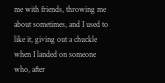me with friends, throwing me about sometimes, and I used to like it, giving out a chuckle when I landed on someone who, after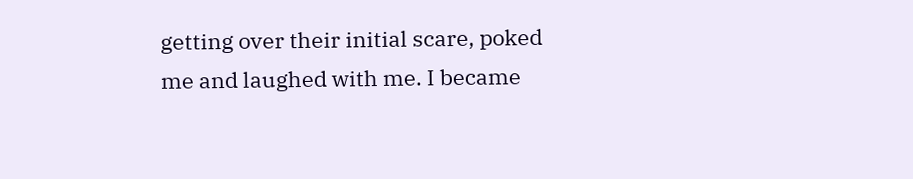getting over their initial scare, poked me and laughed with me. I became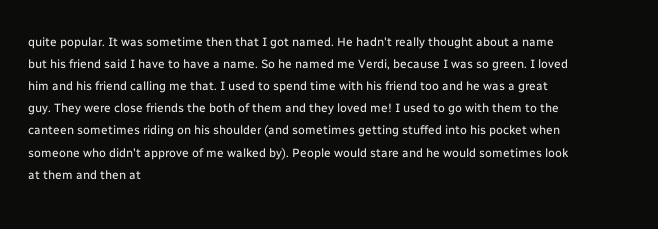quite popular. It was sometime then that I got named. He hadn't really thought about a name but his friend said I have to have a name. So he named me Verdi, because I was so green. I loved him and his friend calling me that. I used to spend time with his friend too and he was a great guy. They were close friends the both of them and they loved me! I used to go with them to the canteen sometimes riding on his shoulder (and sometimes getting stuffed into his pocket when someone who didn't approve of me walked by). People would stare and he would sometimes look at them and then at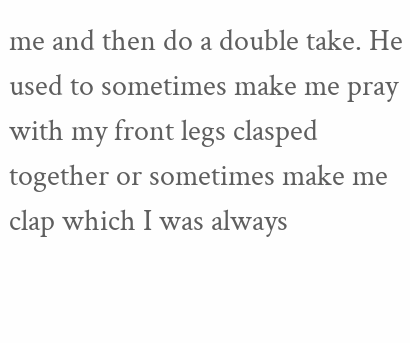me and then do a double take. He used to sometimes make me pray with my front legs clasped together or sometimes make me clap which I was always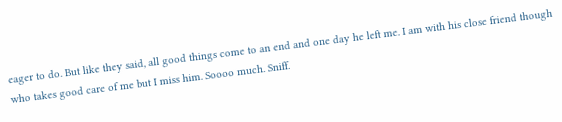eager to do. But like they said, all good things come to an end and one day he left me. I am with his close friend though who takes good care of me but I miss him. Soooo much. Sniff.